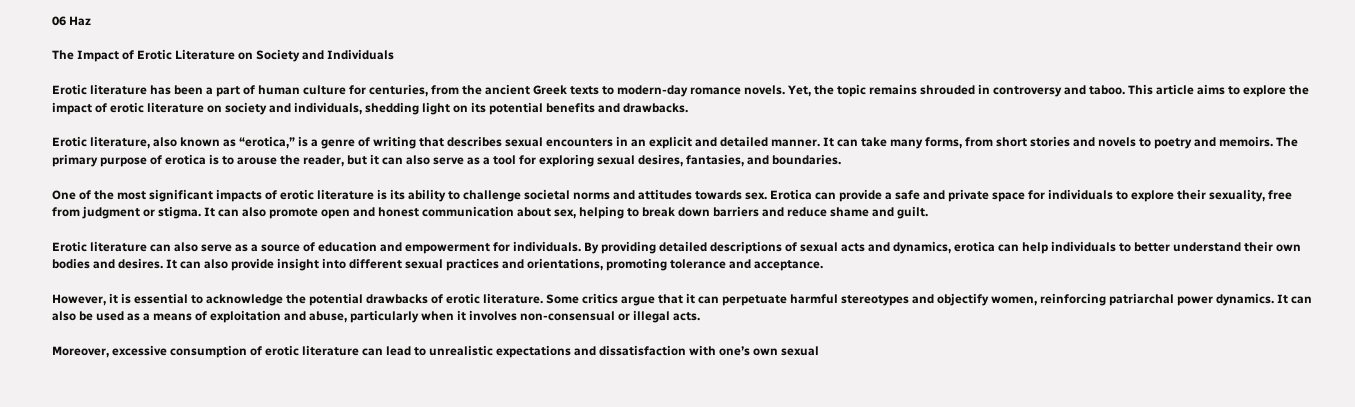06 Haz

The Impact of Erotic Literature on Society and Individuals

Erotic literature has been a part of human culture for centuries, from the ancient Greek texts to modern-day romance novels. Yet, the topic remains shrouded in controversy and taboo. This article aims to explore the impact of erotic literature on society and individuals, shedding light on its potential benefits and drawbacks.

Erotic literature, also known as “erotica,” is a genre of writing that describes sexual encounters in an explicit and detailed manner. It can take many forms, from short stories and novels to poetry and memoirs. The primary purpose of erotica is to arouse the reader, but it can also serve as a tool for exploring sexual desires, fantasies, and boundaries.

One of the most significant impacts of erotic literature is its ability to challenge societal norms and attitudes towards sex. Erotica can provide a safe and private space for individuals to explore their sexuality, free from judgment or stigma. It can also promote open and honest communication about sex, helping to break down barriers and reduce shame and guilt.

Erotic literature can also serve as a source of education and empowerment for individuals. By providing detailed descriptions of sexual acts and dynamics, erotica can help individuals to better understand their own bodies and desires. It can also provide insight into different sexual practices and orientations, promoting tolerance and acceptance.

However, it is essential to acknowledge the potential drawbacks of erotic literature. Some critics argue that it can perpetuate harmful stereotypes and objectify women, reinforcing patriarchal power dynamics. It can also be used as a means of exploitation and abuse, particularly when it involves non-consensual or illegal acts.

Moreover, excessive consumption of erotic literature can lead to unrealistic expectations and dissatisfaction with one’s own sexual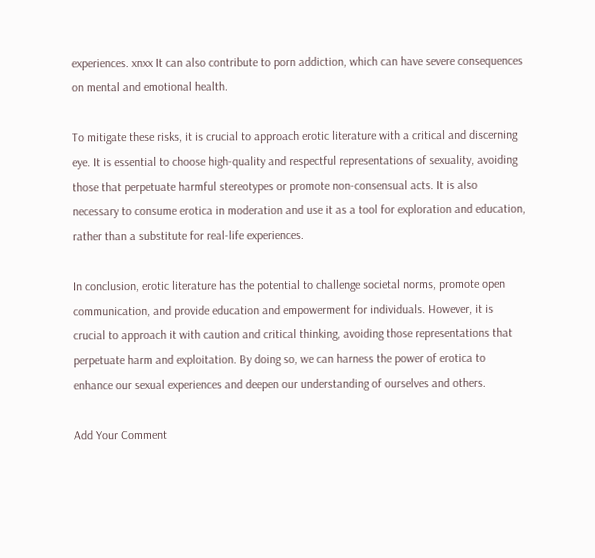experiences. xnxx It can also contribute to porn addiction, which can have severe consequences on mental and emotional health.

To mitigate these risks, it is crucial to approach erotic literature with a critical and discerning eye. It is essential to choose high-quality and respectful representations of sexuality, avoiding those that perpetuate harmful stereotypes or promote non-consensual acts. It is also necessary to consume erotica in moderation and use it as a tool for exploration and education, rather than a substitute for real-life experiences.

In conclusion, erotic literature has the potential to challenge societal norms, promote open communication, and provide education and empowerment for individuals. However, it is crucial to approach it with caution and critical thinking, avoiding those representations that perpetuate harm and exploitation. By doing so, we can harness the power of erotica to enhance our sexual experiences and deepen our understanding of ourselves and others.

Add Your Comment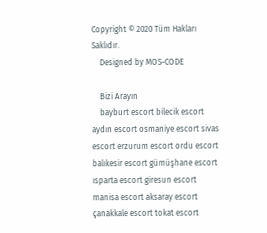Copyright © 2020 Tüm Hakları Saklıdır.
    Designed by MOS-CODE

    Bizi Arayın
    bayburt escort bilecik escort aydın escort osmaniye escort sivas escort erzurum escort ordu escort balıkesir escort gümüşhane escort ısparta escort giresun escort manisa escort aksaray escort çanakkale escort tokat escort